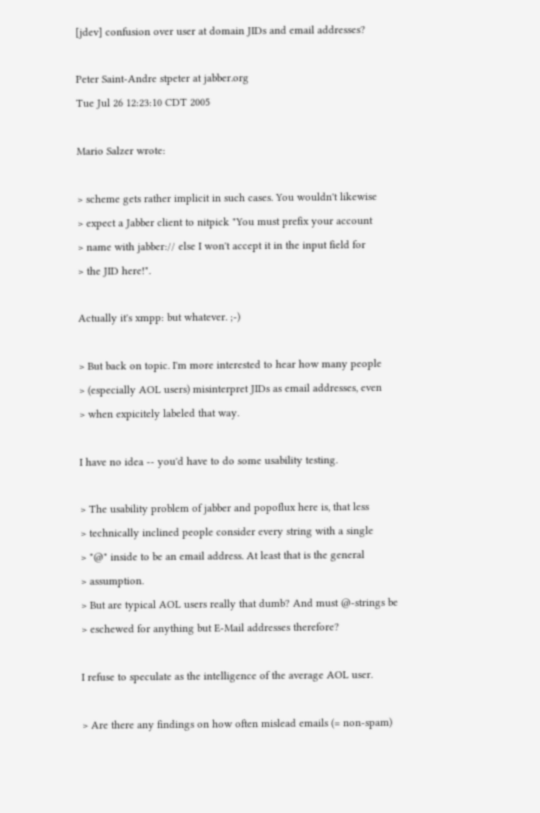[jdev] confusion over user at domain JIDs and email addresses?

Peter Saint-Andre stpeter at jabber.org
Tue Jul 26 12:23:10 CDT 2005

Mario Salzer wrote:

> scheme gets rather implicit in such cases. You wouldn't likewise
> expect a Jabber client to nitpick "You must prefix your account
> name with jabber:// else I won't accept it in the input field for
> the JID here!".

Actually it's xmpp: but whatever. ;-)

> But back on topic. I'm more interested to hear how many people
> (especially AOL users) misinterpret JIDs as email addresses, even
> when expicitely labeled that way.

I have no idea -- you'd have to do some usability testing.

> The usability problem of jabber and popoflux here is, that less
> technically inclined people consider every string with a single
> "@" inside to be an email address. At least that is the general
> assumption.
> But are typical AOL users really that dumb? And must @-strings be
> eschewed for anything but E-Mail addresses therefore?

I refuse to speculate as the intelligence of the average AOL user.

> Are there any findings on how often mislead emails (= non-spam)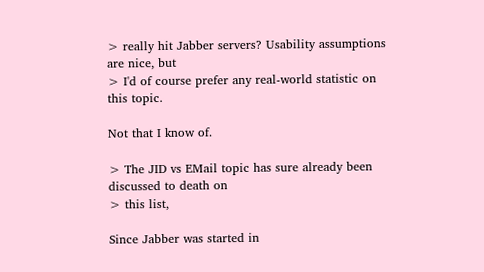> really hit Jabber servers? Usability assumptions are nice, but
> I'd of course prefer any real-world statistic on this topic.

Not that I know of.

> The JID vs EMail topic has sure already been discussed to death on
> this list,

Since Jabber was started in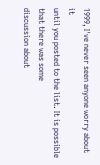1999, I've never seen anyone worry about it
until you posted to the list. It is possible that there was some
discussion about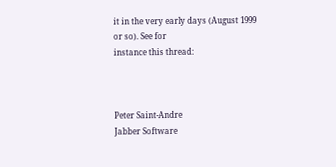it in the very early days (August 1999 or so). See for
instance this thread:



Peter Saint-Andre
Jabber Software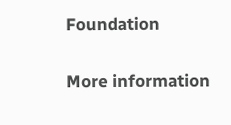Foundation

More information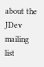about the JDev mailing list